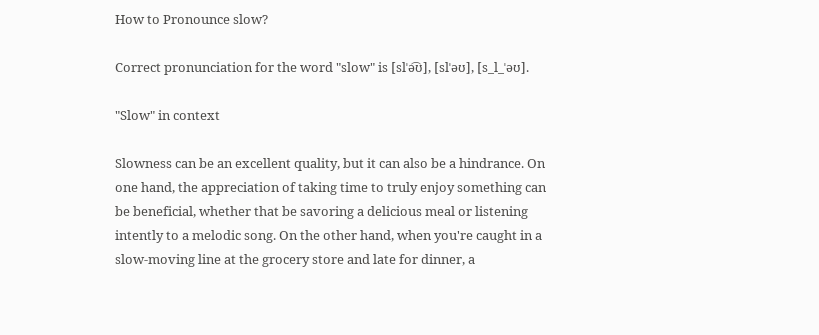How to Pronounce slow?

Correct pronunciation for the word "slow" is [slˈə͡ʊ], [slˈəʊ], [s_l_ˈəʊ].

"Slow" in context

Slowness can be an excellent quality, but it can also be a hindrance. On one hand, the appreciation of taking time to truly enjoy something can be beneficial, whether that be savoring a delicious meal or listening intently to a melodic song. On the other hand, when you're caught in a slow-moving line at the grocery store and late for dinner, a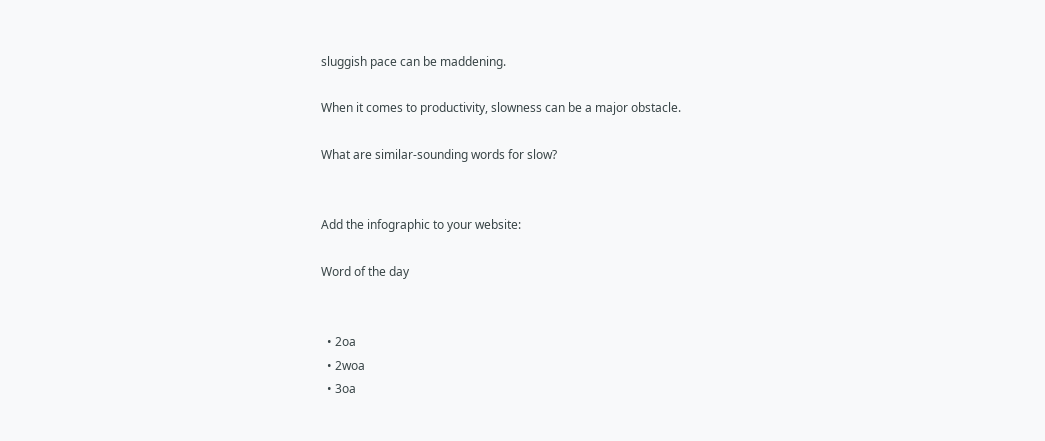sluggish pace can be maddening.

When it comes to productivity, slowness can be a major obstacle.

What are similar-sounding words for slow?


Add the infographic to your website:

Word of the day


  • 2oa
  • 2woa
  • 3oa